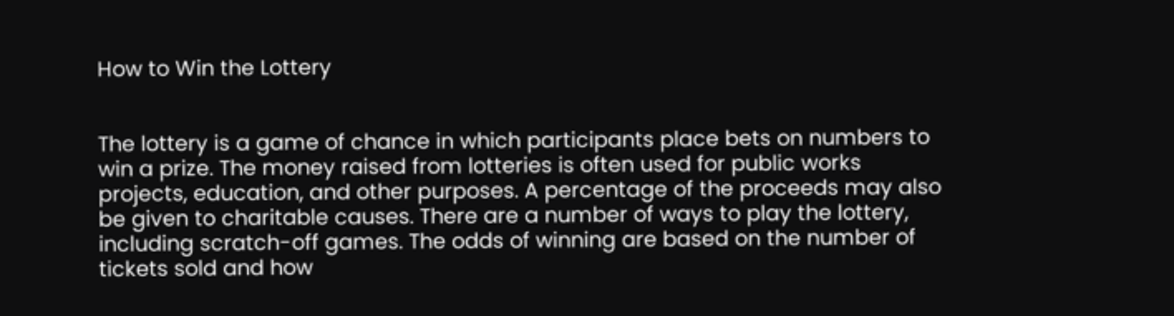How to Win the Lottery


The lottery is a game of chance in which participants place bets on numbers to win a prize. The money raised from lotteries is often used for public works projects, education, and other purposes. A percentage of the proceeds may also be given to charitable causes. There are a number of ways to play the lottery, including scratch-off games. The odds of winning are based on the number of tickets sold and how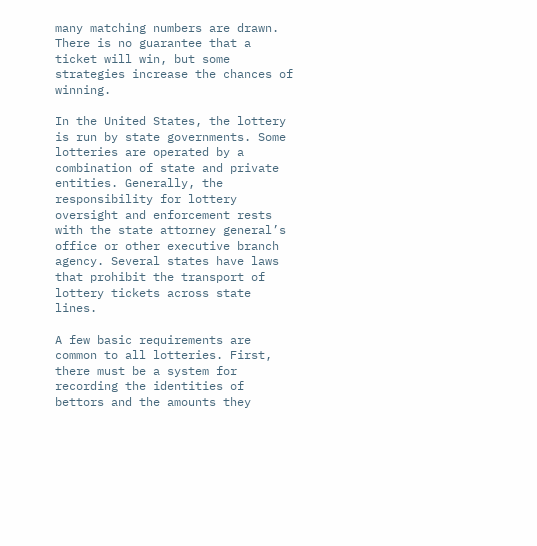many matching numbers are drawn. There is no guarantee that a ticket will win, but some strategies increase the chances of winning.

In the United States, the lottery is run by state governments. Some lotteries are operated by a combination of state and private entities. Generally, the responsibility for lottery oversight and enforcement rests with the state attorney general’s office or other executive branch agency. Several states have laws that prohibit the transport of lottery tickets across state lines.

A few basic requirements are common to all lotteries. First, there must be a system for recording the identities of bettors and the amounts they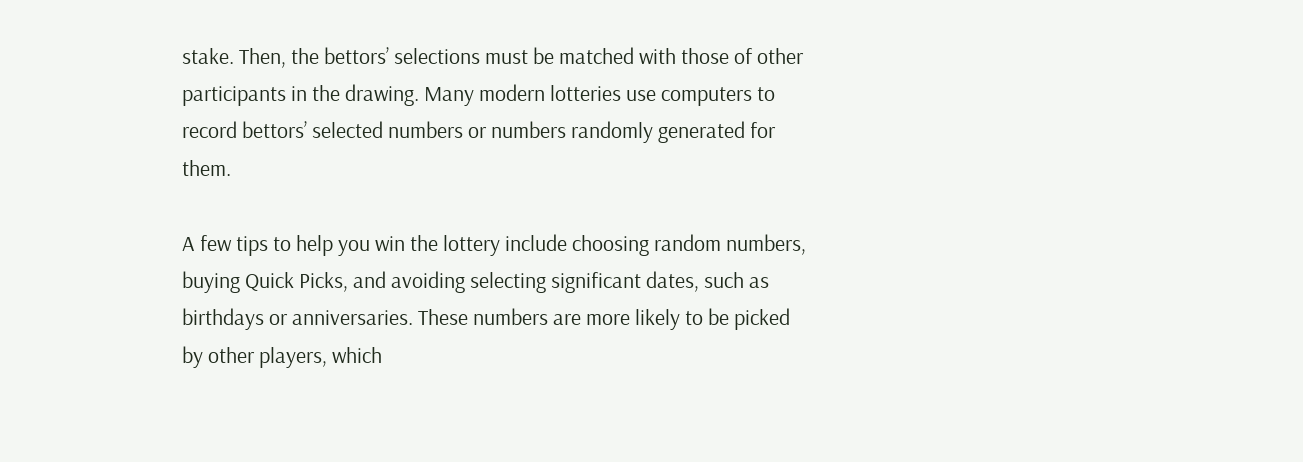stake. Then, the bettors’ selections must be matched with those of other participants in the drawing. Many modern lotteries use computers to record bettors’ selected numbers or numbers randomly generated for them.

A few tips to help you win the lottery include choosing random numbers, buying Quick Picks, and avoiding selecting significant dates, such as birthdays or anniversaries. These numbers are more likely to be picked by other players, which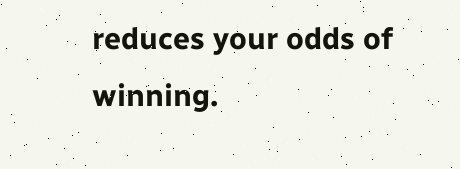reduces your odds of winning.